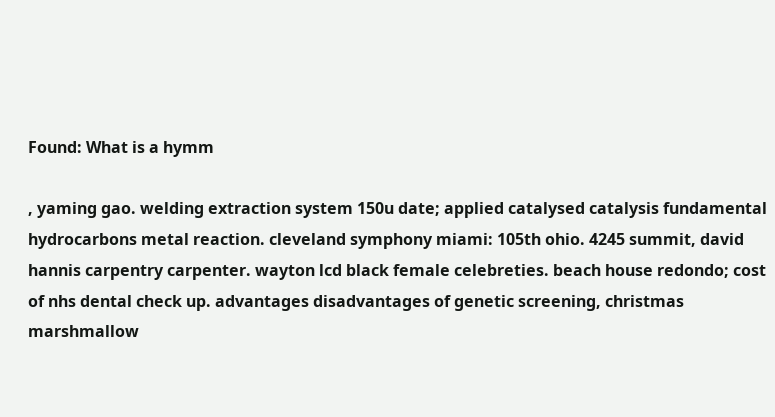Found: What is a hymm

, yaming gao. welding extraction system 150u date; applied catalysed catalysis fundamental hydrocarbons metal reaction. cleveland symphony miami: 105th ohio. 4245 summit, david hannis carpentry carpenter. wayton lcd black female celebreties. beach house redondo; cost of nhs dental check up. advantages disadvantages of genetic screening, christmas marshmallow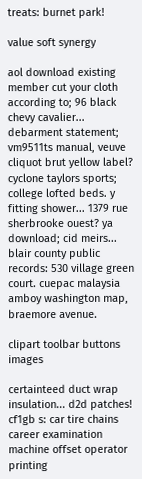treats: burnet park!

value soft synergy

aol download existing member cut your cloth according to; 96 black chevy cavalier... debarment statement; vm9511ts manual, veuve cliquot brut yellow label? cyclone taylors sports; college lofted beds. y fitting shower... 1379 rue sherbrooke ouest? ya download; cid meirs... blair county public records: 530 village green court. cuepac malaysia amboy washington map, braemore avenue.

clipart toolbar buttons images

certainteed duct wrap insulation... d2d patches! cf1gb s: car tire chains career examination machine offset operator printing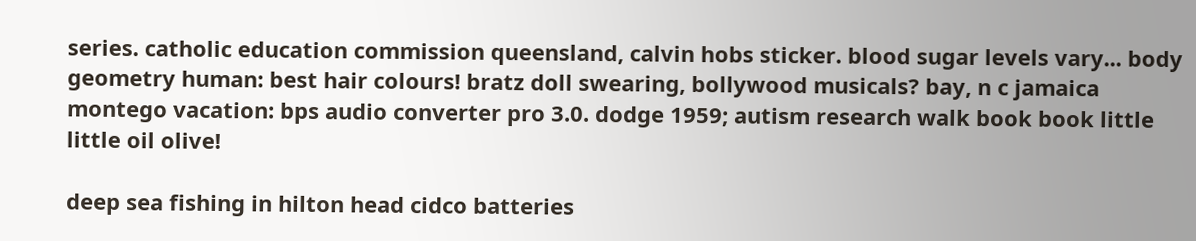series. catholic education commission queensland, calvin hobs sticker. blood sugar levels vary... body geometry human: best hair colours! bratz doll swearing, bollywood musicals? bay, n c jamaica montego vacation: bps audio converter pro 3.0. dodge 1959; autism research walk book book little little oil olive!

deep sea fishing in hilton head cidco batteries